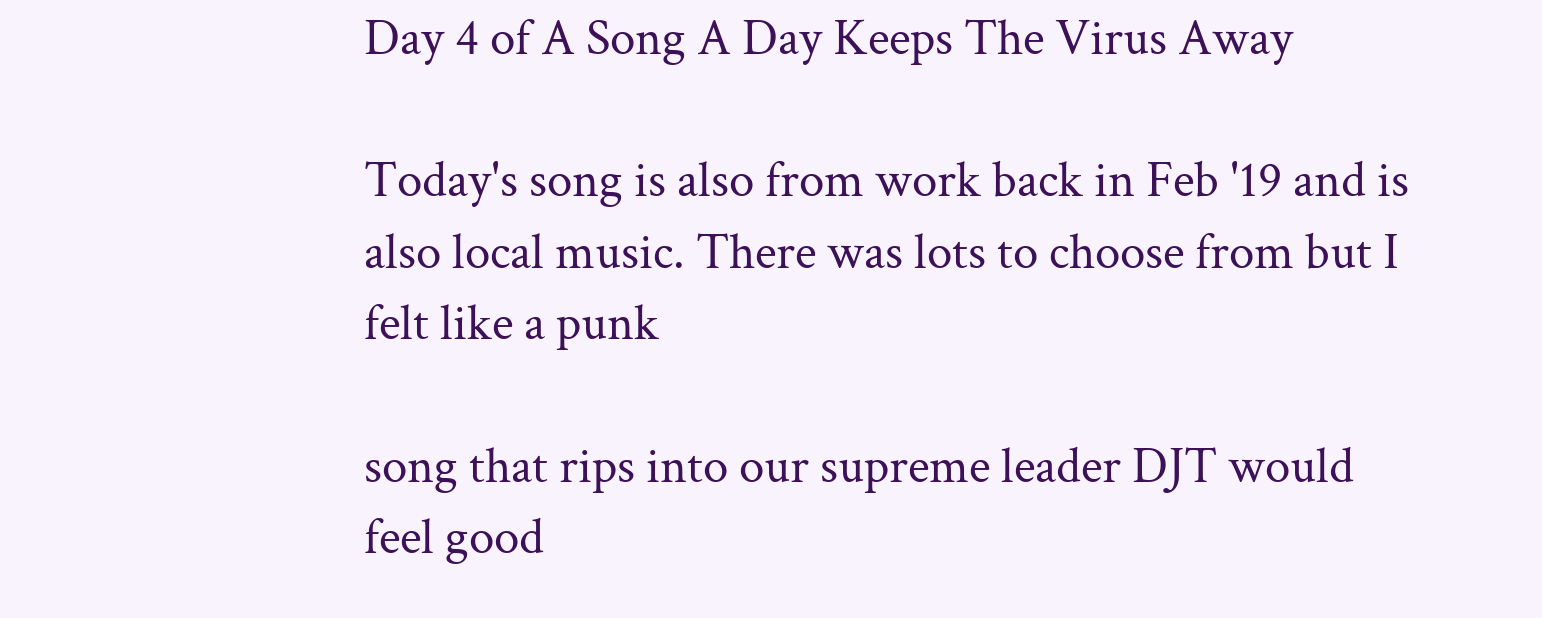Day 4 of A Song A Day Keeps The Virus Away

Today's song is also from work back in Feb '19 and is also local music. There was lots to choose from but I felt like a punk

song that rips into our supreme leader DJT would feel good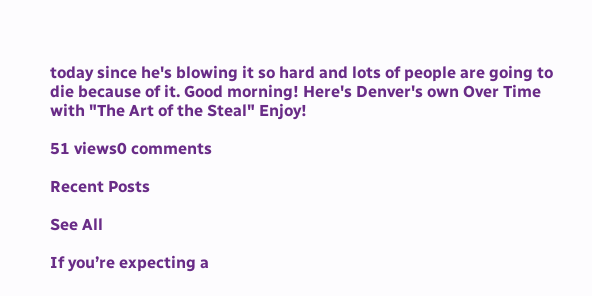today since he's blowing it so hard and lots of people are going to die because of it. Good morning! Here's Denver's own Over Time with "The Art of the Steal" Enjoy!

51 views0 comments

Recent Posts

See All

If you’re expecting a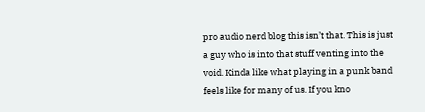pro audio nerd blog this isn’t that. This is just a guy who is into that stuff venting into the void. Kinda like what playing in a punk band feels like for many of us. If you kno